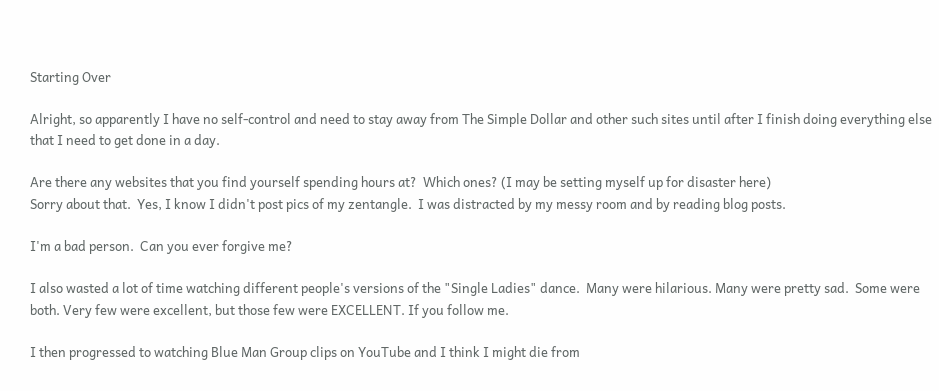Starting Over

Alright, so apparently I have no self-control and need to stay away from The Simple Dollar and other such sites until after I finish doing everything else that I need to get done in a day.

Are there any websites that you find yourself spending hours at?  Which ones? (I may be setting myself up for disaster here)
Sorry about that.  Yes, I know I didn't post pics of my zentangle.  I was distracted by my messy room and by reading blog posts.

I'm a bad person.  Can you ever forgive me?

I also wasted a lot of time watching different people's versions of the "Single Ladies" dance.  Many were hilarious. Many were pretty sad.  Some were both. Very few were excellent, but those few were EXCELLENT. If you follow me.

I then progressed to watching Blue Man Group clips on YouTube and I think I might die from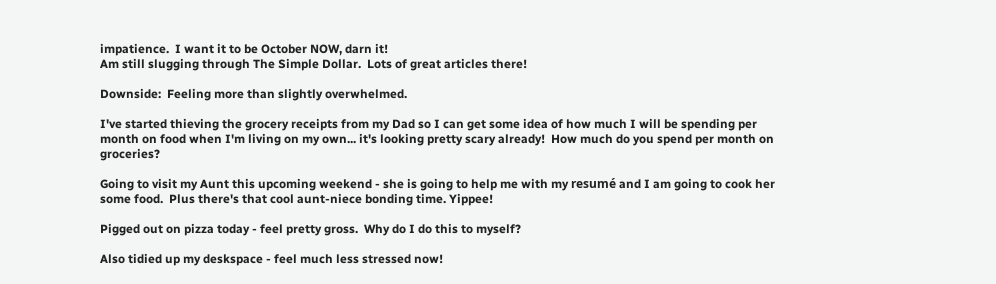impatience.  I want it to be October NOW, darn it!
Am still slugging through The Simple Dollar.  Lots of great articles there!

Downside:  Feeling more than slightly overwhelmed.

I've started thieving the grocery receipts from my Dad so I can get some idea of how much I will be spending per month on food when I'm living on my own... it's looking pretty scary already!  How much do you spend per month on groceries?

Going to visit my Aunt this upcoming weekend - she is going to help me with my resumé and I am going to cook her some food.  Plus there's that cool aunt-niece bonding time. Yippee!

Pigged out on pizza today - feel pretty gross.  Why do I do this to myself?

Also tidied up my deskspace - feel much less stressed now!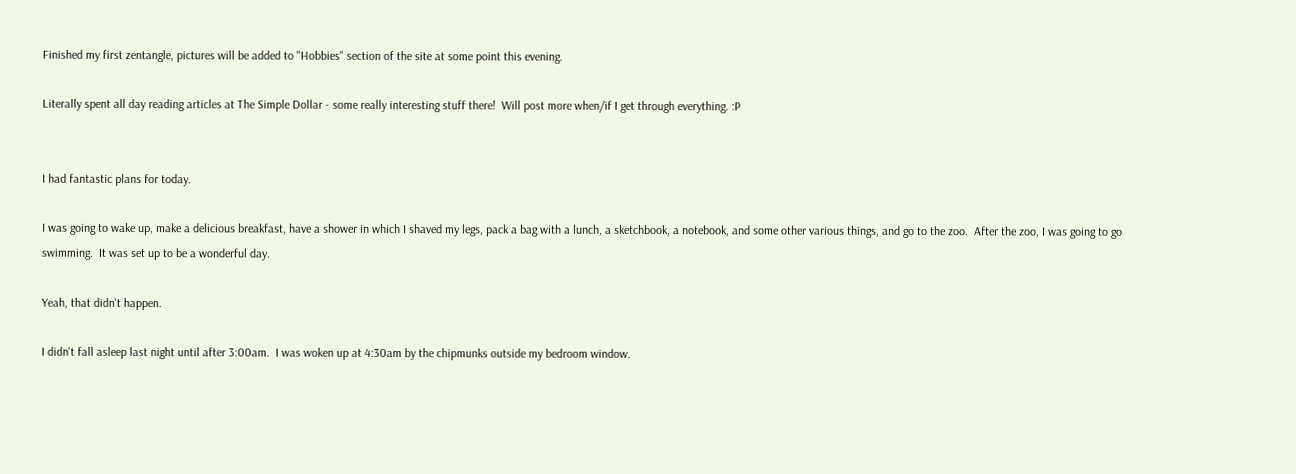Finished my first zentangle, pictures will be added to "Hobbies" section of the site at some point this evening.

Literally spent all day reading articles at The Simple Dollar - some really interesting stuff there!  Will post more when/if I get through everything. :P


I had fantastic plans for today.

I was going to wake up, make a delicious breakfast, have a shower in which I shaved my legs, pack a bag with a lunch, a sketchbook, a notebook, and some other various things, and go to the zoo.  After the zoo, I was going to go swimming.  It was set up to be a wonderful day.

Yeah, that didn't happen.

I didn't fall asleep last night until after 3:00am.  I was woken up at 4:30am by the chipmunks outside my bedroom window.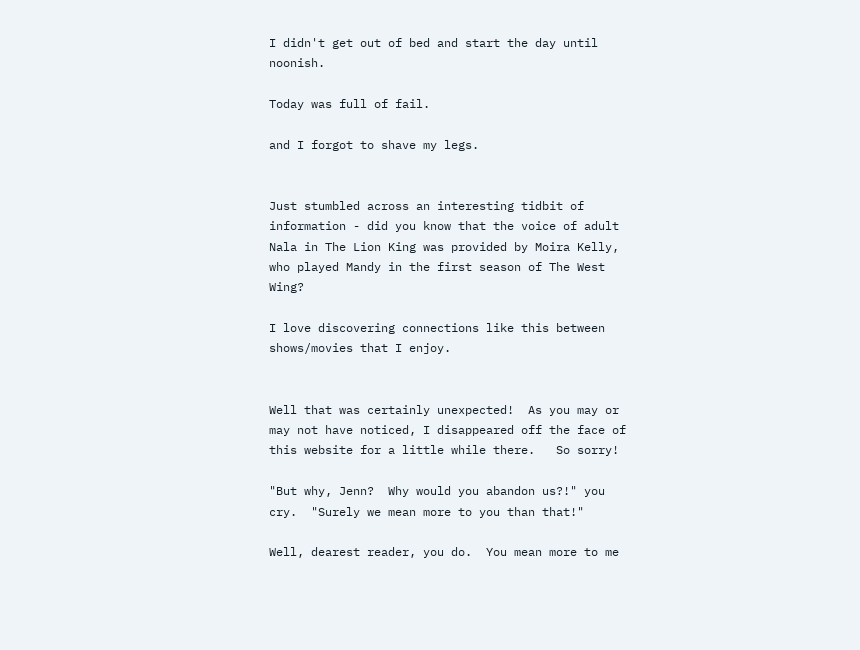I didn't get out of bed and start the day until noonish.

Today was full of fail.

and I forgot to shave my legs.


Just stumbled across an interesting tidbit of information - did you know that the voice of adult Nala in The Lion King was provided by Moira Kelly, who played Mandy in the first season of The West Wing?

I love discovering connections like this between shows/movies that I enjoy.


Well that was certainly unexpected!  As you may or may not have noticed, I disappeared off the face of this website for a little while there.   So sorry!

"But why, Jenn?  Why would you abandon us?!" you cry.  "Surely we mean more to you than that!"

Well, dearest reader, you do.  You mean more to me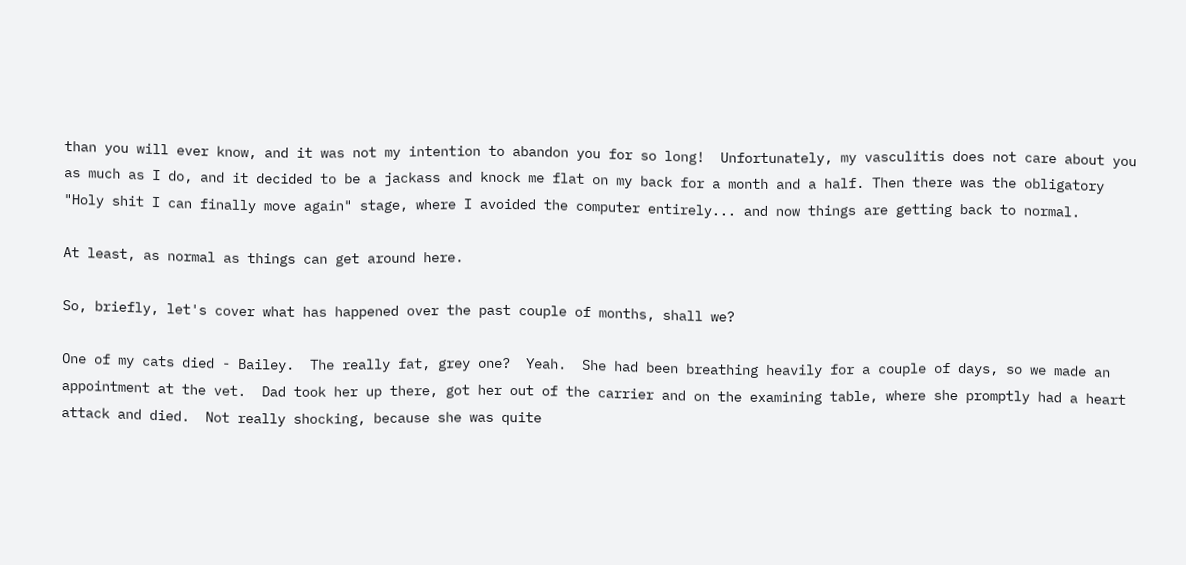than you will ever know, and it was not my intention to abandon you for so long!  Unfortunately, my vasculitis does not care about you as much as I do, and it decided to be a jackass and knock me flat on my back for a month and a half. Then there was the obligatory "Holy shit I can finally move again" stage, where I avoided the computer entirely... and now things are getting back to normal.

At least, as normal as things can get around here.

So, briefly, let's cover what has happened over the past couple of months, shall we?

One of my cats died - Bailey.  The really fat, grey one?  Yeah.  She had been breathing heavily for a couple of days, so we made an appointment at the vet.  Dad took her up there, got her out of the carrier and on the examining table, where she promptly had a heart attack and died.  Not really shocking, because she was quite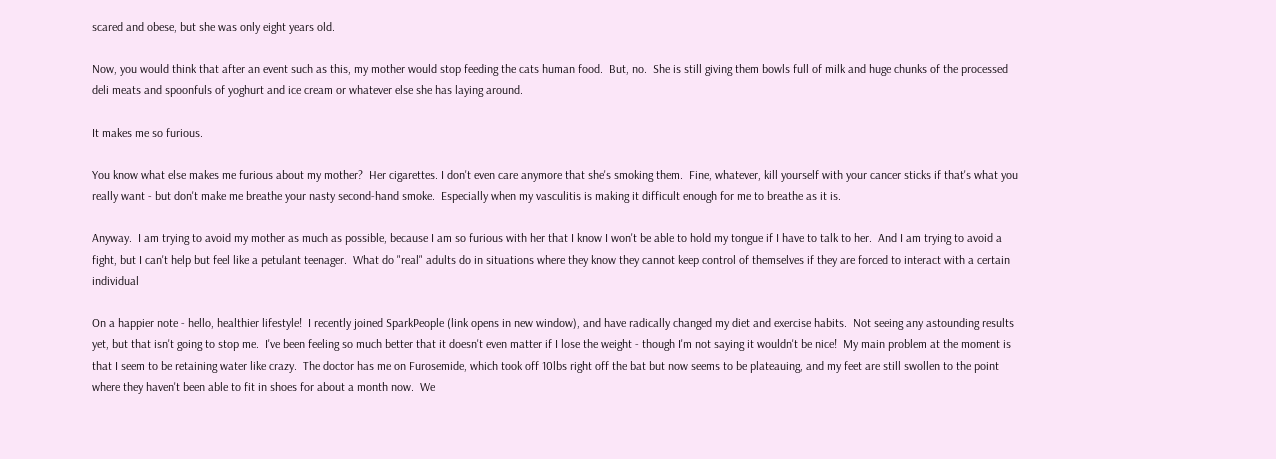scared and obese, but she was only eight years old.

Now, you would think that after an event such as this, my mother would stop feeding the cats human food.  But, no.  She is still giving them bowls full of milk and huge chunks of the processed deli meats and spoonfuls of yoghurt and ice cream or whatever else she has laying around.

It makes me so furious.

You know what else makes me furious about my mother?  Her cigarettes. I don't even care anymore that she's smoking them.  Fine, whatever, kill yourself with your cancer sticks if that's what you really want - but don't make me breathe your nasty second-hand smoke.  Especially when my vasculitis is making it difficult enough for me to breathe as it is.

Anyway.  I am trying to avoid my mother as much as possible, because I am so furious with her that I know I won't be able to hold my tongue if I have to talk to her.  And I am trying to avoid a fight, but I can't help but feel like a petulant teenager.  What do "real" adults do in situations where they know they cannot keep control of themselves if they are forced to interact with a certain individual

On a happier note - hello, healthier lifestyle!  I recently joined SparkPeople (link opens in new window), and have radically changed my diet and exercise habits.  Not seeing any astounding results yet, but that isn't going to stop me.  I've been feeling so much better that it doesn't even matter if I lose the weight - though I'm not saying it wouldn't be nice!  My main problem at the moment is that I seem to be retaining water like crazy.  The doctor has me on Furosemide, which took off 10lbs right off the bat but now seems to be plateauing, and my feet are still swollen to the point where they haven't been able to fit in shoes for about a month now.  We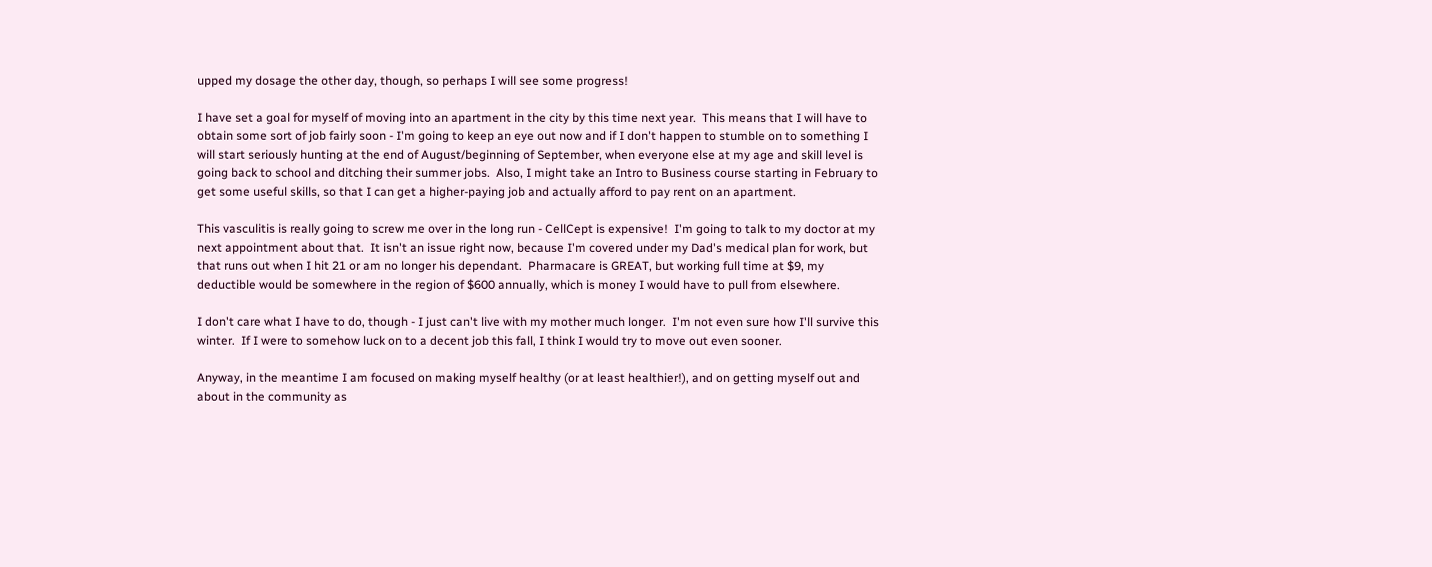upped my dosage the other day, though, so perhaps I will see some progress!

I have set a goal for myself of moving into an apartment in the city by this time next year.  This means that I will have to obtain some sort of job fairly soon - I'm going to keep an eye out now and if I don't happen to stumble on to something I will start seriously hunting at the end of August/beginning of September, when everyone else at my age and skill level is going back to school and ditching their summer jobs.  Also, I might take an Intro to Business course starting in February to get some useful skills, so that I can get a higher-paying job and actually afford to pay rent on an apartment.

This vasculitis is really going to screw me over in the long run - CellCept is expensive!  I'm going to talk to my doctor at my next appointment about that.  It isn't an issue right now, because I'm covered under my Dad's medical plan for work, but that runs out when I hit 21 or am no longer his dependant.  Pharmacare is GREAT, but working full time at $9, my deductible would be somewhere in the region of $600 annually, which is money I would have to pull from elsewhere.

I don't care what I have to do, though - I just can't live with my mother much longer.  I'm not even sure how I'll survive this winter.  If I were to somehow luck on to a decent job this fall, I think I would try to move out even sooner.

Anyway, in the meantime I am focused on making myself healthy (or at least healthier!), and on getting myself out and about in the community as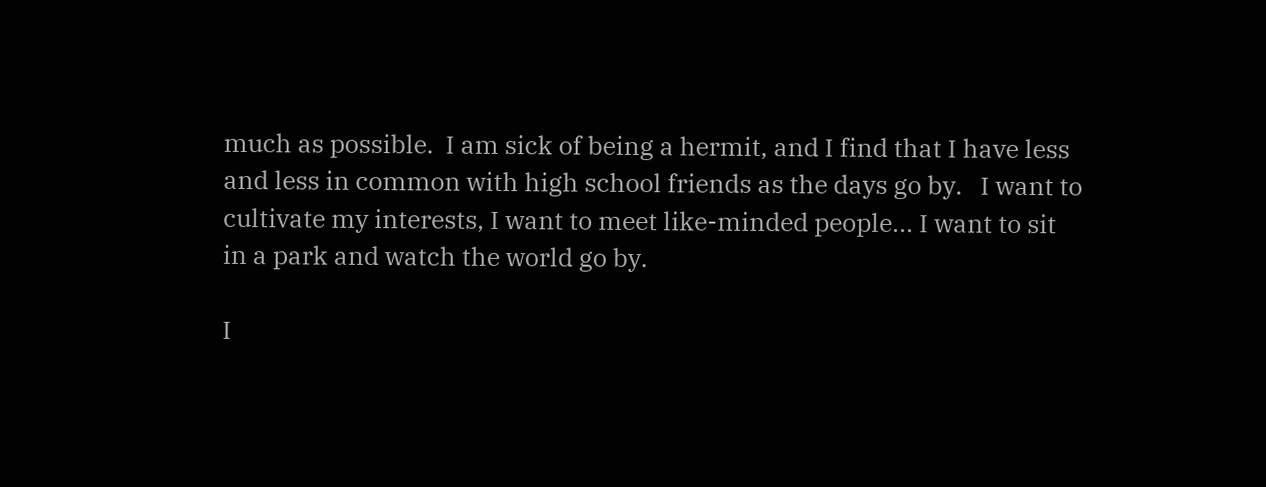much as possible.  I am sick of being a hermit, and I find that I have less and less in common with high school friends as the days go by.   I want to cultivate my interests, I want to meet like-minded people... I want to sit in a park and watch the world go by.

I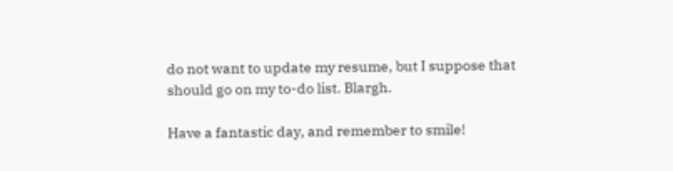do not want to update my resume, but I suppose that should go on my to-do list. Blargh.

Have a fantastic day, and remember to smile!